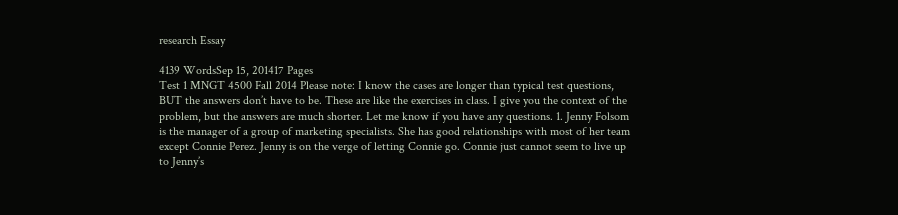research Essay

4139 WordsSep 15, 201417 Pages
Test 1 MNGT 4500 Fall 2014 Please note: I know the cases are longer than typical test questions, BUT the answers don’t have to be. These are like the exercises in class. I give you the context of the problem, but the answers are much shorter. Let me know if you have any questions. 1. Jenny Folsom is the manager of a group of marketing specialists. She has good relationships with most of her team except Connie Perez. Jenny is on the verge of letting Connie go. Connie just cannot seem to live up to Jenny’s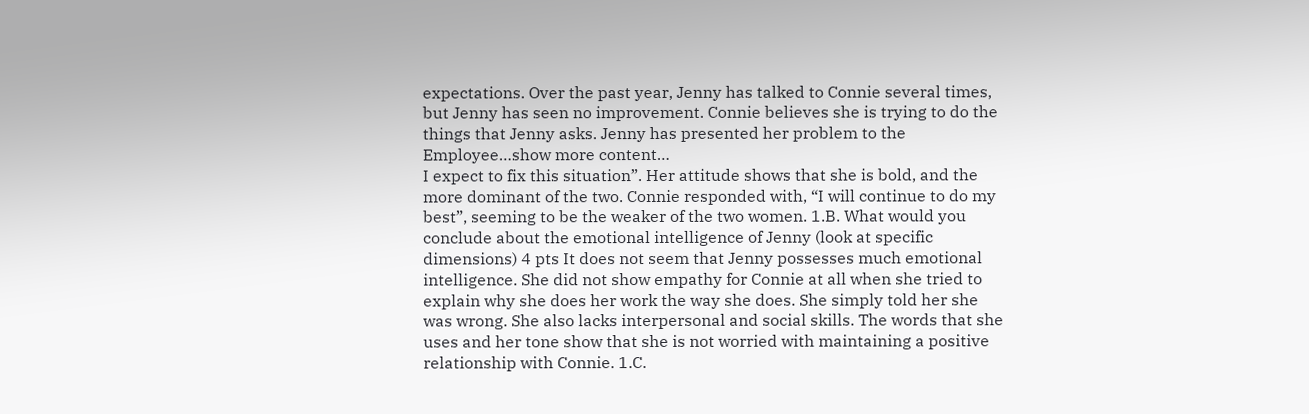expectations. Over the past year, Jenny has talked to Connie several times, but Jenny has seen no improvement. Connie believes she is trying to do the things that Jenny asks. Jenny has presented her problem to the Employee…show more content…
I expect to fix this situation”. Her attitude shows that she is bold, and the more dominant of the two. Connie responded with, “I will continue to do my best”, seeming to be the weaker of the two women. 1.B. What would you conclude about the emotional intelligence of Jenny (look at specific dimensions) 4 pts It does not seem that Jenny possesses much emotional intelligence. She did not show empathy for Connie at all when she tried to explain why she does her work the way she does. She simply told her she was wrong. She also lacks interpersonal and social skills. The words that she uses and her tone show that she is not worried with maintaining a positive relationship with Connie. 1.C.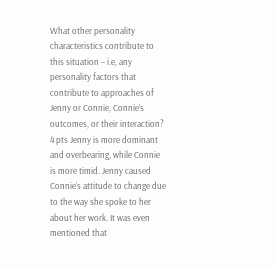What other personality characteristics contribute to this situation – i.e, any personality factors that contribute to approaches of Jenny or Connie, Connie’s outcomes, or their interaction? 4 pts Jenny is more dominant and overbearing, while Connie is more timid. Jenny caused Connie’s attitude to change due to the way she spoke to her about her work. It was even mentioned that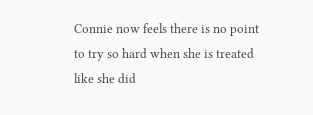Connie now feels there is no point to try so hard when she is treated like she did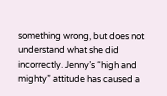something wrong, but does not understand what she did incorrectly. Jenny’s “high and mighty” attitude has caused a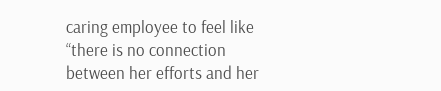caring employee to feel like “there is no connection between her efforts and her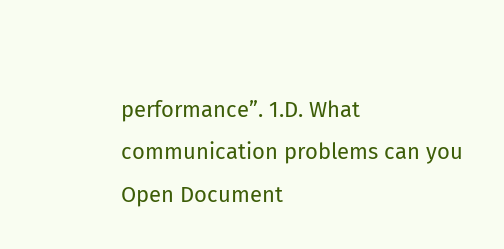performance”. 1.D. What communication problems can you
Open Document